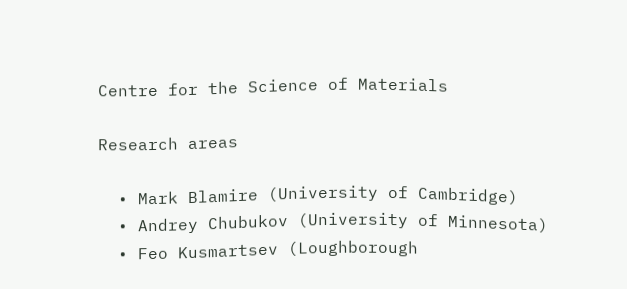Centre for the Science of Materials

Research areas

  • Mark Blamire (University of Cambridge)
  • Andrey Chubukov (University of Minnesota)
  • Feo Kusmartsev (Loughborough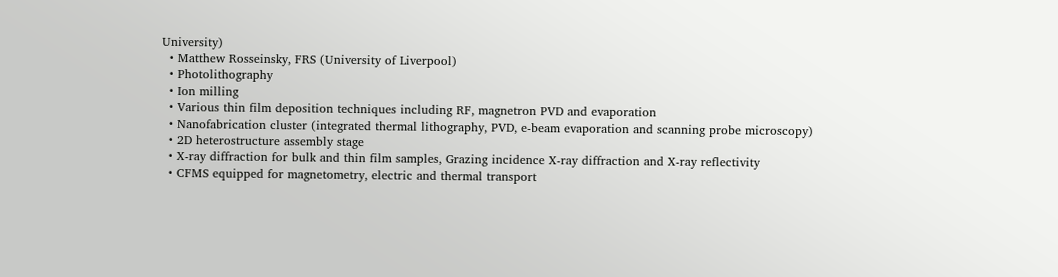University)
  • Matthew Rosseinsky, FRS (University of Liverpool)
  • Photolithography
  • Ion milling
  • Various thin film deposition techniques including RF, magnetron PVD and evaporation
  • Nanofabrication cluster (integrated thermal lithography, PVD, e-beam evaporation and scanning probe microscopy)
  • 2D heterostructure assembly stage
  • X-ray diffraction for bulk and thin film samples, Grazing incidence X-ray diffraction and X-ray reflectivity
  • CFMS equipped for magnetometry, electric and thermal transport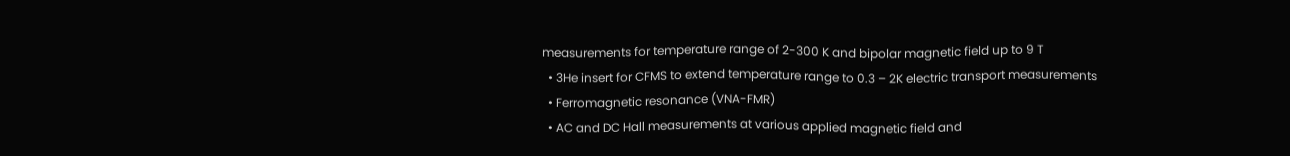measurements for temperature range of 2-300 K and bipolar magnetic field up to 9 T
  • 3He insert for CFMS to extend temperature range to 0.3 – 2K electric transport measurements
  • Ferromagnetic resonance (VNA-FMR)
  • AC and DC Hall measurements at various applied magnetic field and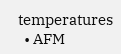temperatures
  • AFM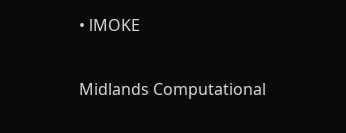• lMOKE

Midlands Computational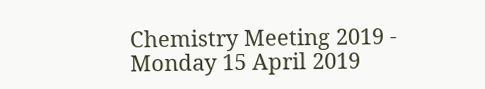Chemistry Meeting 2019 - Monday 15 April 2019